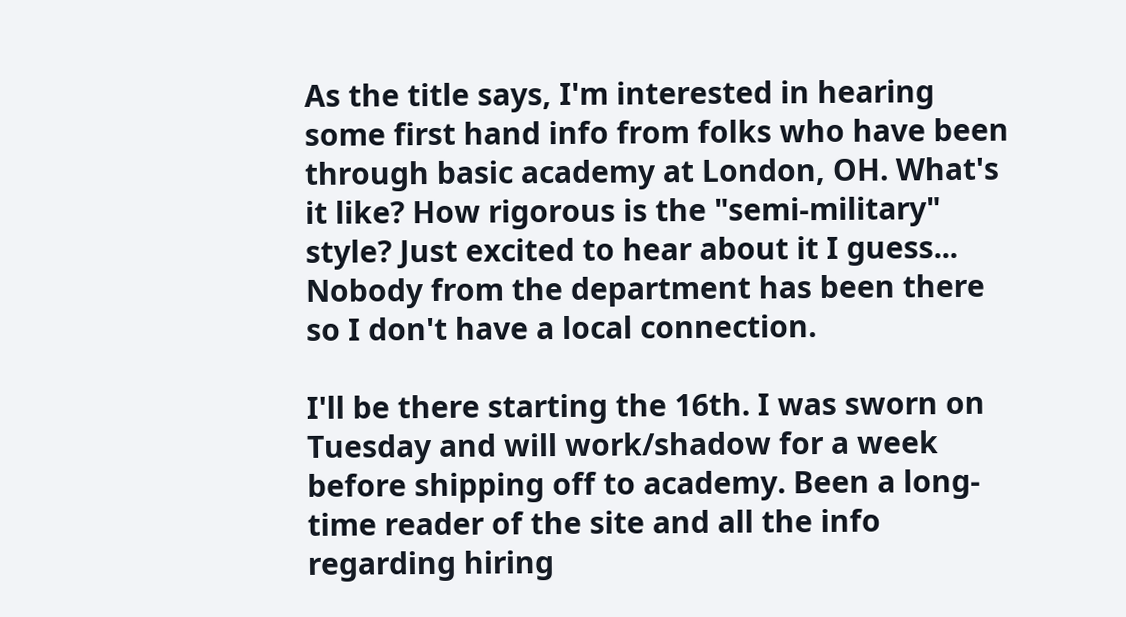As the title says, I'm interested in hearing some first hand info from folks who have been through basic academy at London, OH. What's it like? How rigorous is the "semi-military" style? Just excited to hear about it I guess... Nobody from the department has been there so I don't have a local connection.

I'll be there starting the 16th. I was sworn on Tuesday and will work/shadow for a week before shipping off to academy. Been a long-time reader of the site and all the info regarding hiring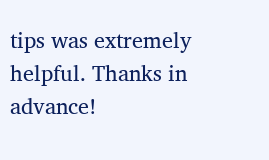tips was extremely helpful. Thanks in advance!